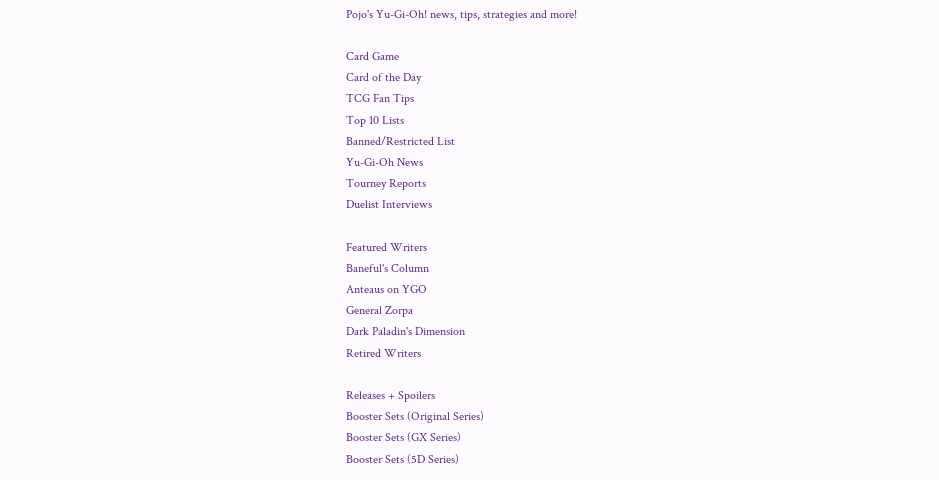Pojo's Yu-Gi-Oh! news, tips, strategies and more!

Card Game
Card of the Day
TCG Fan Tips
Top 10 Lists
Banned/Restricted List
Yu-Gi-Oh News
Tourney Reports
Duelist Interviews

Featured Writers
Baneful's Column
Anteaus on YGO
General Zorpa
Dark Paladin's Dimension
Retired Writers

Releases + Spoilers
Booster Sets (Original Series)
Booster Sets (GX Series)
Booster Sets (5D Series)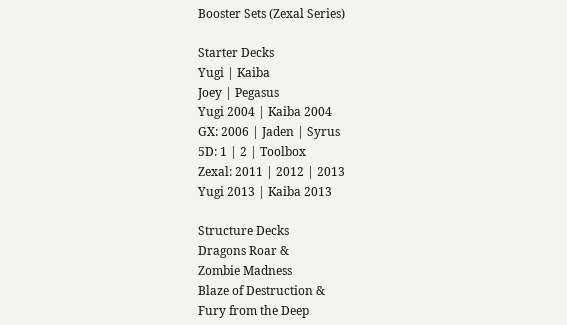Booster Sets (Zexal Series)

Starter Decks
Yugi | Kaiba
Joey | Pegasus
Yugi 2004 | Kaiba 2004
GX: 2006 | Jaden | Syrus
5D: 1 | 2 | Toolbox
Zexal: 2011 | 2012 | 2013
Yugi 2013 | Kaiba 2013

Structure Decks
Dragons Roar &
Zombie Madness
Blaze of Destruction &
Fury from the Deep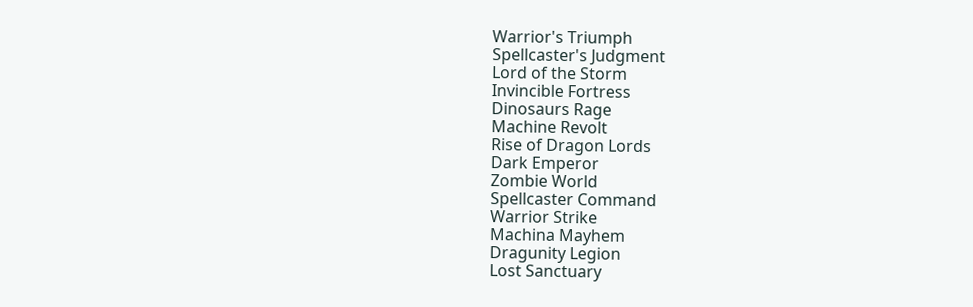Warrior's Triumph
Spellcaster's Judgment
Lord of the Storm
Invincible Fortress
Dinosaurs Rage
Machine Revolt
Rise of Dragon Lords
Dark Emperor
Zombie World
Spellcaster Command
Warrior Strike
Machina Mayhem
Dragunity Legion
Lost Sanctuary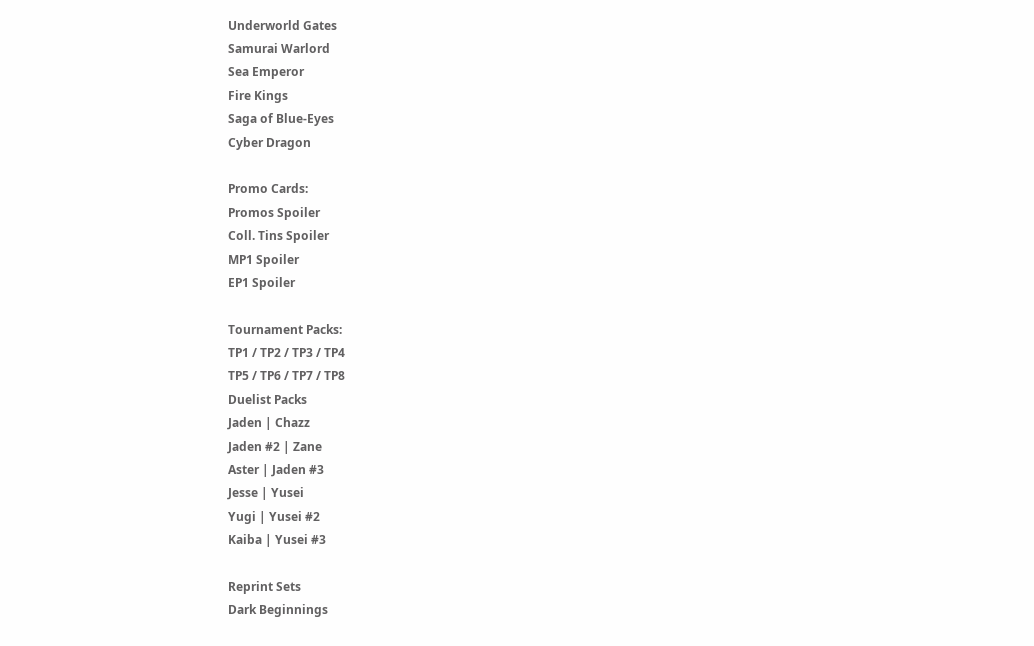Underworld Gates
Samurai Warlord
Sea Emperor
Fire Kings
Saga of Blue-Eyes
Cyber Dragon

Promo Cards:
Promos Spoiler
Coll. Tins Spoiler
MP1 Spoiler
EP1 Spoiler

Tournament Packs:
TP1 / TP2 / TP3 / TP4
TP5 / TP6 / TP7 / TP8
Duelist Packs
Jaden | Chazz
Jaden #2 | Zane
Aster | Jaden #3
Jesse | Yusei
Yugi | Yusei #2
Kaiba | Yusei #3

Reprint Sets
Dark Beginnings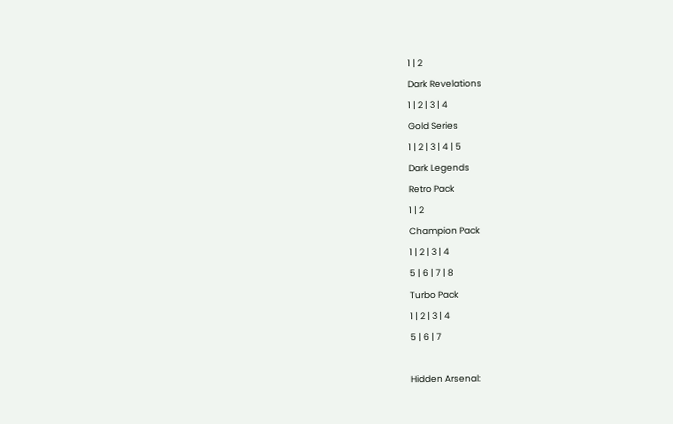1 | 2
Dark Revelations
1 | 2 | 3 | 4
Gold Series
1 | 2 | 3 | 4 | 5
Dark Legends
Retro Pack
1 | 2
Champion Pack
1 | 2 | 3 | 4
5 | 6 | 7 | 8
Turbo Pack
1 | 2 | 3 | 4
5 | 6 | 7

Hidden Arsenal: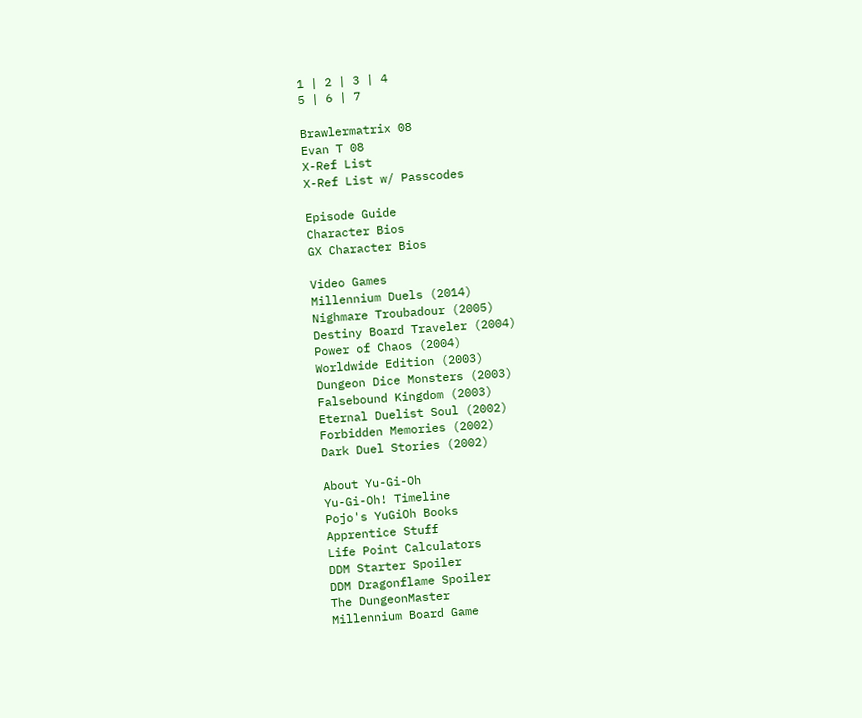1 | 2 | 3 | 4
5 | 6 | 7

Brawlermatrix 08
Evan T 08
X-Ref List
X-Ref List w/ Passcodes

Episode Guide
Character Bios
GX Character Bios

Video Games
Millennium Duels (2014)
Nighmare Troubadour (2005)
Destiny Board Traveler (2004)
Power of Chaos (2004)
Worldwide Edition (2003)
Dungeon Dice Monsters (2003)
Falsebound Kingdom (2003)
Eternal Duelist Soul (2002)
Forbidden Memories (2002)
Dark Duel Stories (2002)

About Yu-Gi-Oh
Yu-Gi-Oh! Timeline
Pojo's YuGiOh Books
Apprentice Stuff
Life Point Calculators
DDM Starter Spoiler
DDM Dragonflame Spoiler
The DungeonMaster
Millennium Board Game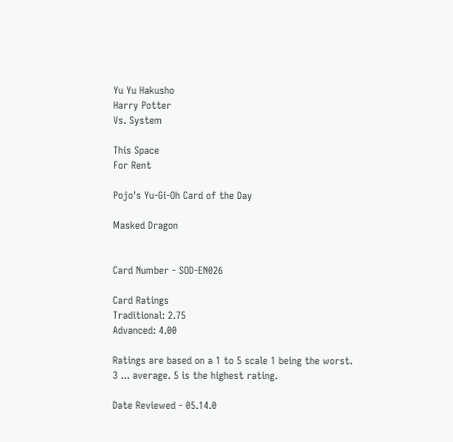Yu Yu Hakusho
Harry Potter
Vs. System

This Space
For Rent

Pojo's Yu-Gi-Oh Card of the Day

Masked Dragon


Card Number - SOD-EN026

Card Ratings
Traditional: 2.75
Advanced: 4.00

Ratings are based on a 1 to 5 scale 1 being the worst.
3 ... average. 5 is the highest rating.

Date Reviewed - 05.14.0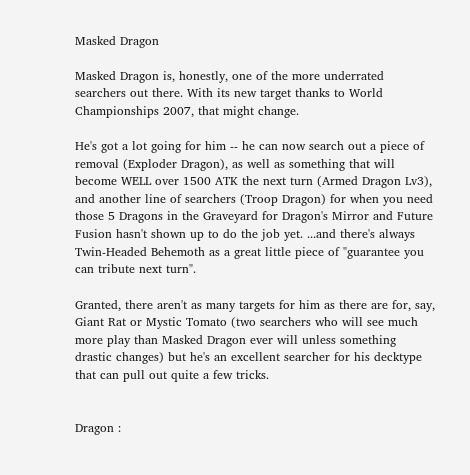Masked Dragon

Masked Dragon is, honestly, one of the more underrated searchers out there. With its new target thanks to World Championships 2007, that might change.

He's got a lot going for him -- he can now search out a piece of removal (Exploder Dragon), as well as something that will become WELL over 1500 ATK the next turn (Armed Dragon Lv3), and another line of searchers (Troop Dragon) for when you need those 5 Dragons in the Graveyard for Dragon's Mirror and Future Fusion hasn't shown up to do the job yet. ...and there's always Twin-Headed Behemoth as a great little piece of "guarantee you can tribute next turn".

Granted, there aren't as many targets for him as there are for, say, Giant Rat or Mystic Tomato (two searchers who will see much more play than Masked Dragon ever will unless something drastic changes) but he's an excellent searcher for his decktype that can pull out quite a few tricks.


Dragon :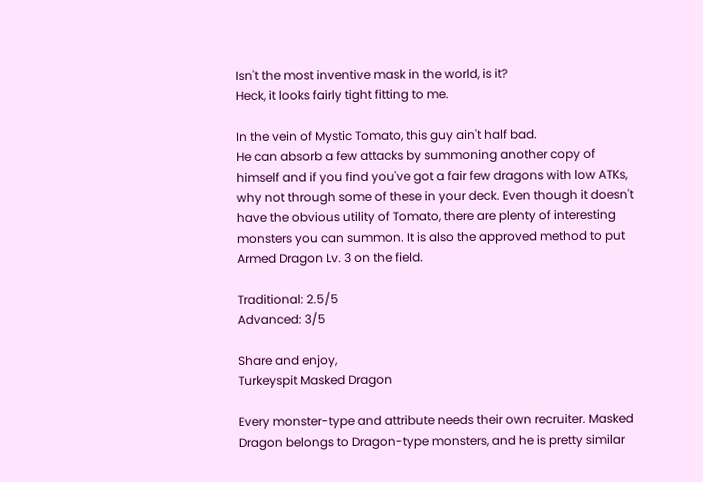Isn't the most inventive mask in the world, is it?
Heck, it looks fairly tight fitting to me.

In the vein of Mystic Tomato, this guy ain't half bad.
He can absorb a few attacks by summoning another copy of himself and if you find you've got a fair few dragons with low ATKs, why not through some of these in your deck. Even though it doesn't have the obvious utility of Tomato, there are plenty of interesting monsters you can summon. It is also the approved method to put Armed Dragon Lv. 3 on the field.

Traditional: 2.5/5
Advanced: 3/5

Share and enjoy,
Turkeyspit Masked Dragon

Every monster-type and attribute needs their own recruiter. Masked Dragon belongs to Dragon-type monsters, and he is pretty similar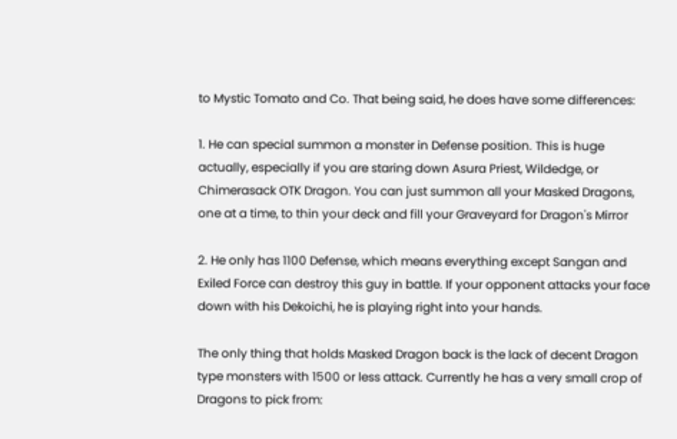to Mystic Tomato and Co. That being said, he does have some differences:

1. He can special summon a monster in Defense position. This is huge actually, especially if you are staring down Asura Priest, Wildedge, or Chimerasack OTK Dragon. You can just summon all your Masked Dragons, one at a time, to thin your deck and fill your Graveyard for Dragon's Mirror

2. He only has 1100 Defense, which means everything except Sangan and Exiled Force can destroy this guy in battle. If your opponent attacks your face down with his Dekoichi, he is playing right into your hands.

The only thing that holds Masked Dragon back is the lack of decent Dragon type monsters with 1500 or less attack. Currently he has a very small crop of Dragons to pick from: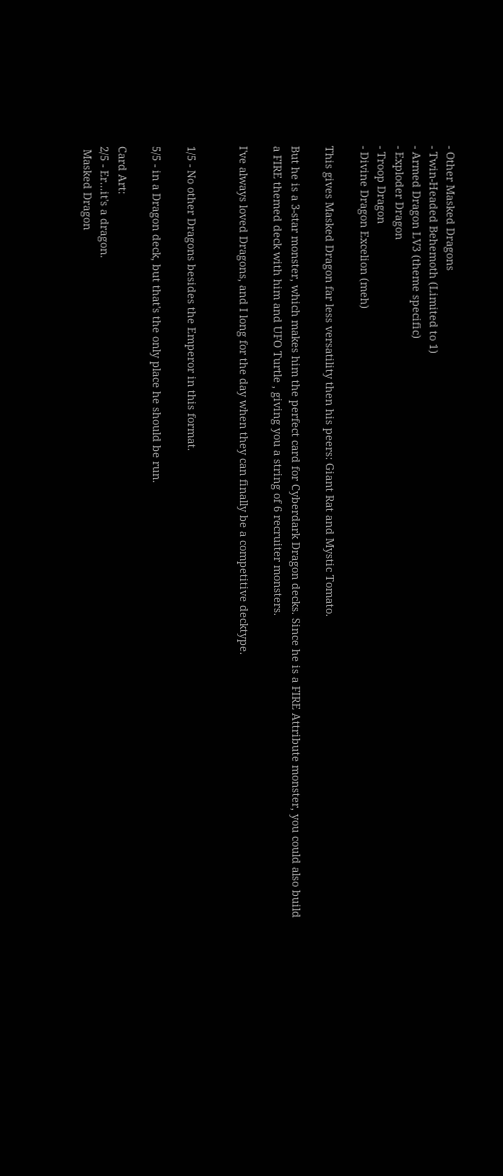- Other Masked Dragons
- Twin-Headed Behemoth (Limited to 1)
- Armed Dragon LV3 (theme specific)
- Exploder Dragon
- Troop Dragon
- Divine Dragon Excelion (meh)

This gives Masked Dragon far less versatility then his peers: Giant Rat and Mystic Tomato.

But he is a 3-star monster, which makes him the perfect card for Cyberdark Dragon decks. Since he is a FIRE Attribute monster, you could also build a FIRE themed deck with him and UFO Turtle , giving you a string of 6 recruiter monsters.

I've always loved Dragons, and I long for the day when they can finally be a competitive decktype.


1/5 - No other Dragons besides the Emperor in this format.

5/5 - in a Dragon deck, but that's the only place he should be run.

Card Art:
2/5 - Er...it's a dragon.
 Masked Dragon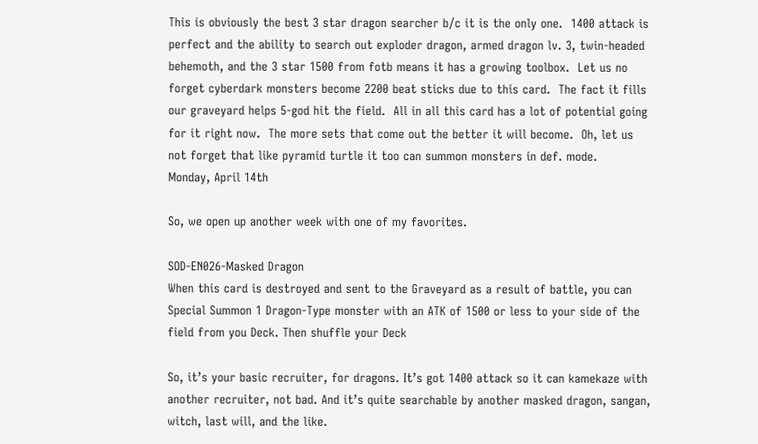This is obviously the best 3 star dragon searcher b/c it is the only one.  1400 attack is perfect and the ability to search out exploder dragon, armed dragon lv. 3, twin-headed behemoth, and the 3 star 1500 from fotb means it has a growing toolbox.  Let us no forget cyberdark monsters become 2200 beat sticks due to this card.  The fact it fills our graveyard helps 5-god hit the field.  All in all this card has a lot of potential going for it right now.  The more sets that come out the better it will become.  Oh, let us not forget that like pyramid turtle it too can summon monsters in def. mode.
Monday, April 14th

So, we open up another week with one of my favorites.

SOD-EN026-Masked Dragon
When this card is destroyed and sent to the Graveyard as a result of battle, you can Special Summon 1 Dragon-Type monster with an ATK of 1500 or less to your side of the field from you Deck. Then shuffle your Deck

So, it’s your basic recruiter, for dragons. It’s got 1400 attack so it can kamekaze with another recruiter, not bad. And it’s quite searchable by another masked dragon, sangan, witch, last will, and the like.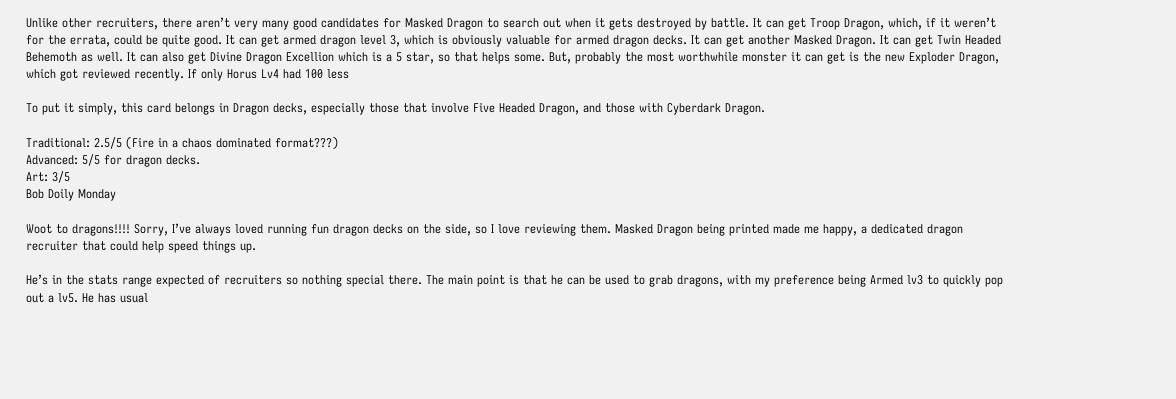Unlike other recruiters, there aren’t very many good candidates for Masked Dragon to search out when it gets destroyed by battle. It can get Troop Dragon, which, if it weren’t for the errata, could be quite good. It can get armed dragon level 3, which is obviously valuable for armed dragon decks. It can get another Masked Dragon. It can get Twin Headed Behemoth as well. It can also get Divine Dragon Excellion which is a 5 star, so that helps some. But, probably the most worthwhile monster it can get is the new Exploder Dragon, which got reviewed recently. If only Horus Lv4 had 100 less

To put it simply, this card belongs in Dragon decks, especially those that involve Five Headed Dragon, and those with Cyberdark Dragon.

Traditional: 2.5/5 (Fire in a chaos dominated format???)
Advanced: 5/5 for dragon decks.
Art: 3/5
Bob Doily Monday

Woot to dragons!!!! Sorry, I’ve always loved running fun dragon decks on the side, so I love reviewing them. Masked Dragon being printed made me happy, a dedicated dragon recruiter that could help speed things up.

He’s in the stats range expected of recruiters so nothing special there. The main point is that he can be used to grab dragons, with my preference being Armed lv3 to quickly pop out a lv5. He has usual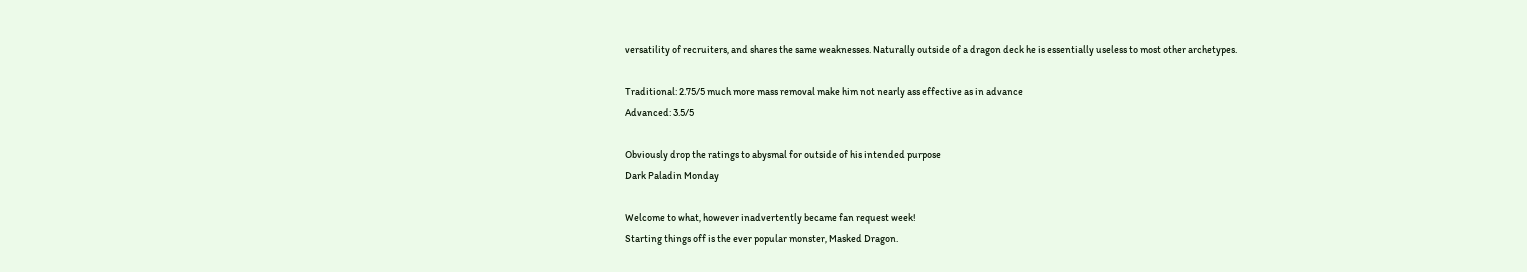versatility of recruiters, and shares the same weaknesses. Naturally outside of a dragon deck he is essentially useless to most other archetypes.

Traditional: 2.75/5 much more mass removal make him not nearly ass effective as in advance
Advanced: 3.5/5

Obviously drop the ratings to abysmal for outside of his intended purpose
Dark Paladin Monday

Welcome to what, however inadvertently became fan request week!
Starting things off is the ever popular monster, Masked Dragon.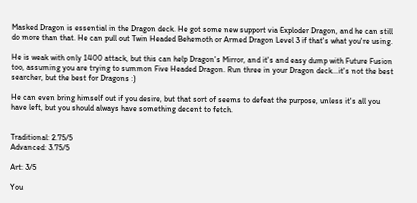Masked Dragon is essential in the Dragon deck. He got some new support via Exploder Dragon, and he can still do more than that. He can pull out Twin Headed Behemoth or Armed Dragon Level 3 if that's what you're using.

He is weak with only 1400 attack, but this can help Dragon's Mirror, and it's and easy dump with Future Fusion too, assuming you are trying to summon Five Headed Dragon. Run three in your Dragon deck...it's not the best searcher, but the best for Dragons :)

He can even bring himself out if you desire, but that sort of seems to defeat the purpose, unless it's all you have left, but you should always have something decent to fetch.


Traditional: 2.75/5
Advanced: 3.75/5

Art: 3/5

You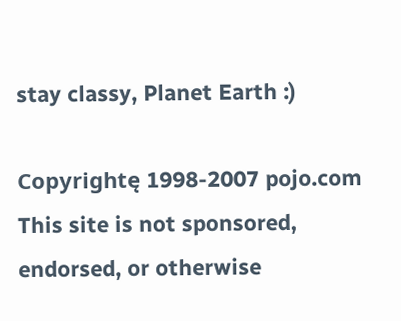stay classy, Planet Earth :)

Copyrightę 1998-2007 pojo.com
This site is not sponsored, endorsed, or otherwise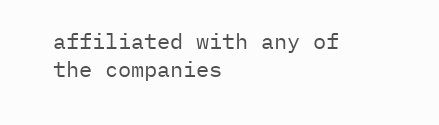affiliated with any of the companies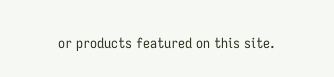or products featured on this site.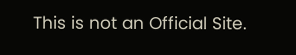This is not an Official Site.